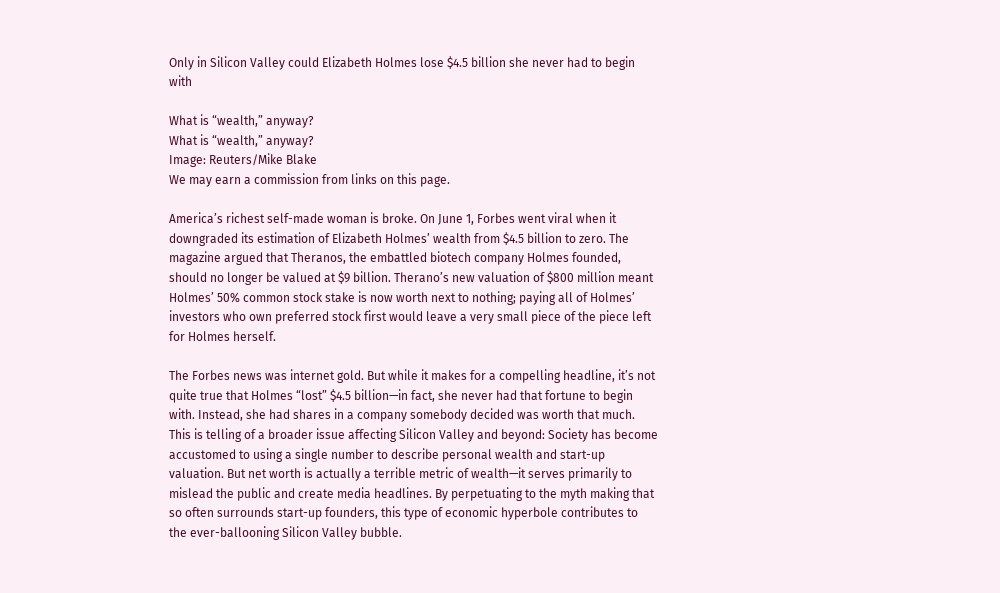Only in Silicon Valley could Elizabeth Holmes lose $4.5 billion she never had to begin with

What is “wealth,” anyway?
What is “wealth,” anyway?
Image: Reuters/Mike Blake
We may earn a commission from links on this page.

America’s richest self-made woman is broke. On June 1, Forbes went viral when it downgraded its estimation of Elizabeth Holmes’ wealth from $4.5 billion to zero. The magazine argued that Theranos, the embattled biotech company Holmes founded, should no longer be valued at $9 billion. Therano’s new valuation of $800 million meant Holmes’ 50% common stock stake is now worth next to nothing; paying all of Holmes’ investors who own preferred stock first would leave a very small piece of the piece left for Holmes herself.

The Forbes news was internet gold. But while it makes for a compelling headline, it’s not quite true that Holmes “lost” $4.5 billion—in fact, she never had that fortune to begin with. Instead, she had shares in a company somebody decided was worth that much. This is telling of a broader issue affecting Silicon Valley and beyond: Society has become accustomed to using a single number to describe personal wealth and start-up valuation. But net worth is actually a terrible metric of wealth—it serves primarily to mislead the public and create media headlines. By perpetuating to the myth making that so often surrounds start-up founders, this type of economic hyperbole contributes to the ever-ballooning Silicon Valley bubble.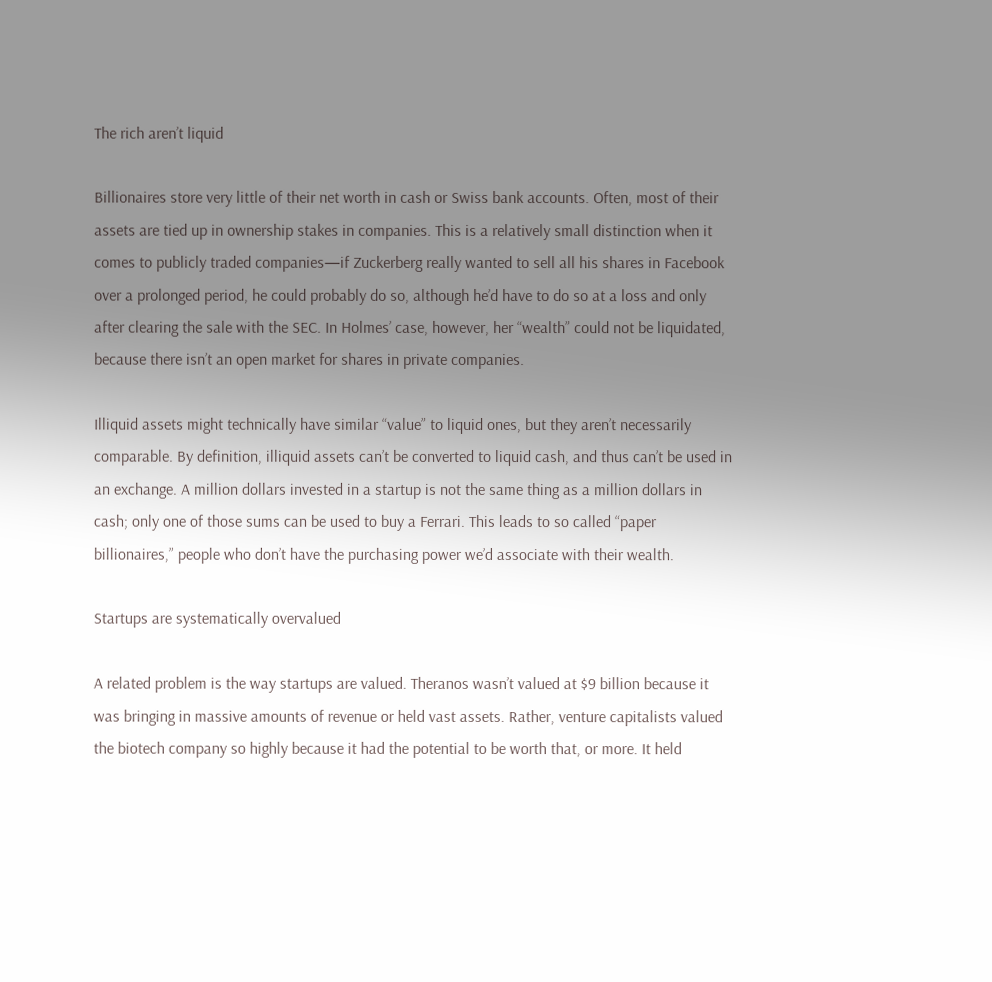The rich aren’t liquid

Billionaires store very little of their net worth in cash or Swiss bank accounts. Often, most of their assets are tied up in ownership stakes in companies. This is a relatively small distinction when it comes to publicly traded companies—if Zuckerberg really wanted to sell all his shares in Facebook over a prolonged period, he could probably do so, although he’d have to do so at a loss and only after clearing the sale with the SEC. In Holmes’ case, however, her “wealth” could not be liquidated, because there isn’t an open market for shares in private companies.

Illiquid assets might technically have similar “value” to liquid ones, but they aren’t necessarily comparable. By definition, illiquid assets can’t be converted to liquid cash, and thus can’t be used in an exchange. A million dollars invested in a startup is not the same thing as a million dollars in cash; only one of those sums can be used to buy a Ferrari. This leads to so called “paper billionaires,” people who don’t have the purchasing power we’d associate with their wealth.

Startups are systematically overvalued

A related problem is the way startups are valued. Theranos wasn’t valued at $9 billion because it was bringing in massive amounts of revenue or held vast assets. Rather, venture capitalists valued the biotech company so highly because it had the potential to be worth that, or more. It held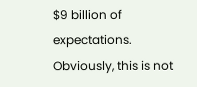$9 billion of expectations. Obviously, this is not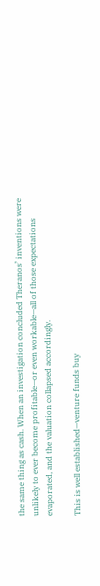the same thing as cash. When an investigation concluded Theranos’ inventions were unlikely to ever become profitable—or even workable—all of those expectations evaporated, and the valuation collapsed accordingly.

This is well established—venture funds buy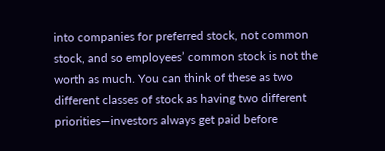into companies for preferred stock, not common stock, and so employees’ common stock is not the worth as much. You can think of these as two different classes of stock as having two different priorities—investors always get paid before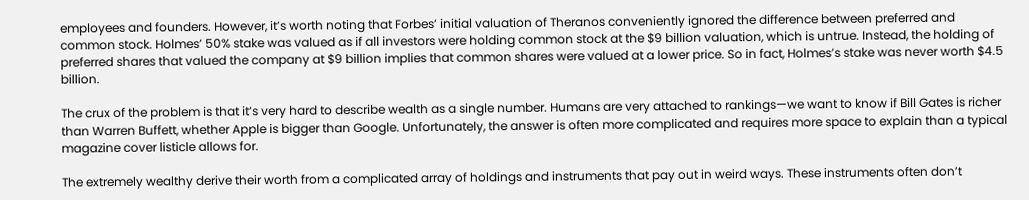employees and founders. However, it’s worth noting that Forbes’ initial valuation of Theranos conveniently ignored the difference between preferred and common stock. Holmes’ 50% stake was valued as if all investors were holding common stock at the $9 billion valuation, which is untrue. Instead, the holding of preferred shares that valued the company at $9 billion implies that common shares were valued at a lower price. So in fact, Holmes’s stake was never worth $4.5 billion.

The crux of the problem is that it’s very hard to describe wealth as a single number. Humans are very attached to rankings—we want to know if Bill Gates is richer than Warren Buffett, whether Apple is bigger than Google. Unfortunately, the answer is often more complicated and requires more space to explain than a typical magazine cover listicle allows for.

The extremely wealthy derive their worth from a complicated array of holdings and instruments that pay out in weird ways. These instruments often don’t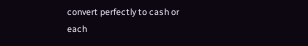convert perfectly to cash or each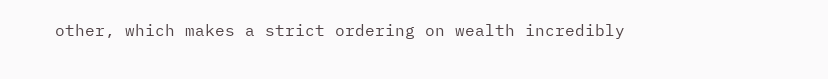other, which makes a strict ordering on wealth incredibly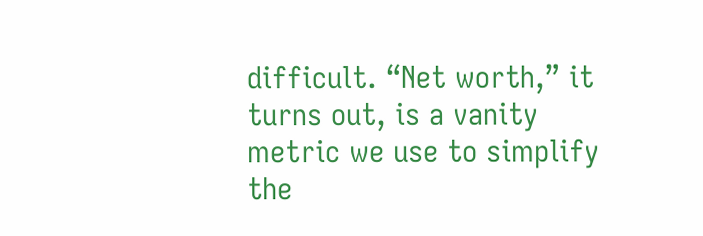difficult. “Net worth,” it turns out, is a vanity metric we use to simplify the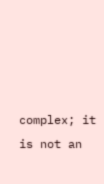complex; it is not an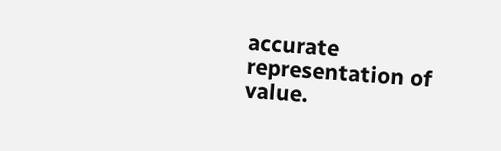accurate representation of value.